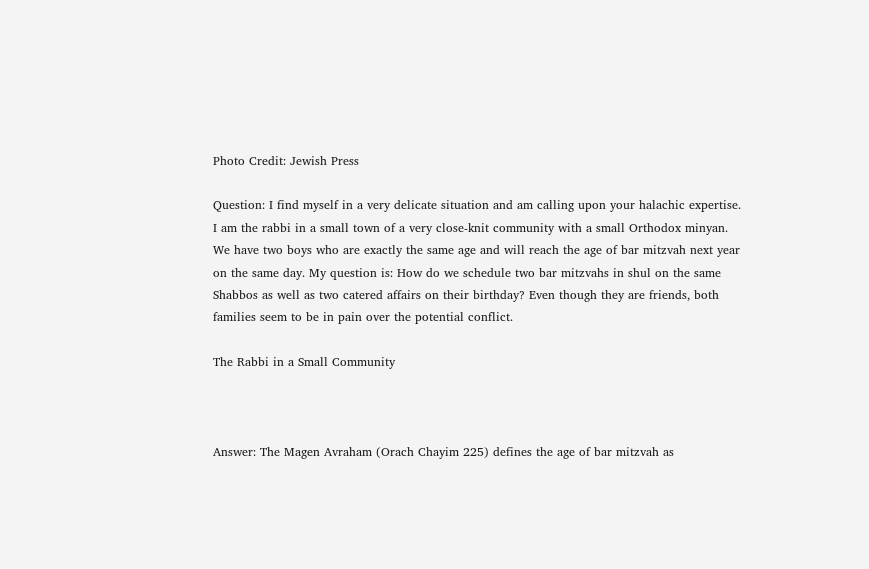Photo Credit: Jewish Press

Question: I find myself in a very delicate situation and am calling upon your halachic expertise. I am the rabbi in a small town of a very close-knit community with a small Orthodox minyan. We have two boys who are exactly the same age and will reach the age of bar mitzvah next year on the same day. My question is: How do we schedule two bar mitzvahs in shul on the same Shabbos as well as two catered affairs on their birthday? Even though they are friends, both families seem to be in pain over the potential conflict.

The Rabbi in a Small Community



Answer: The Magen Avraham (Orach Chayim 225) defines the age of bar mitzvah as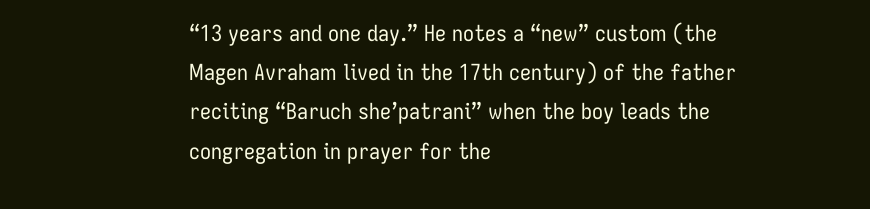“13 years and one day.” He notes a “new” custom (the Magen Avraham lived in the 17th century) of the father reciting “Baruch she’patrani” when the boy leads the congregation in prayer for the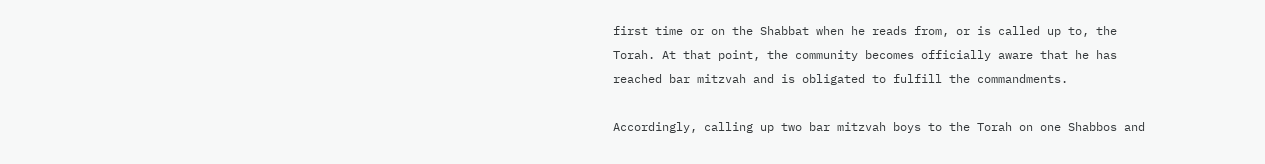first time or on the Shabbat when he reads from, or is called up to, the Torah. At that point, the community becomes officially aware that he has reached bar mitzvah and is obligated to fulfill the commandments.

Accordingly, calling up two bar mitzvah boys to the Torah on one Shabbos and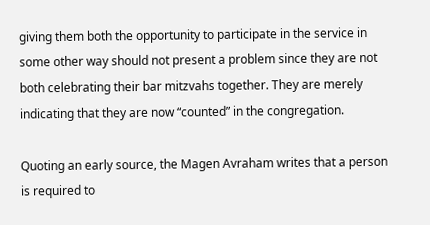giving them both the opportunity to participate in the service in some other way should not present a problem since they are not both celebrating their bar mitzvahs together. They are merely indicating that they are now “counted” in the congregation.

Quoting an early source, the Magen Avraham writes that a person is required to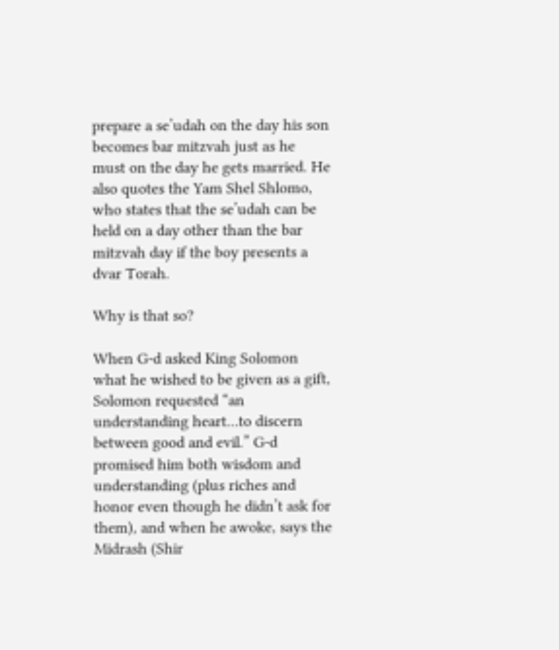prepare a se’udah on the day his son becomes bar mitzvah just as he must on the day he gets married. He also quotes the Yam Shel Shlomo, who states that the se’udah can be held on a day other than the bar mitzvah day if the boy presents a dvar Torah.

Why is that so?

When G-d asked King Solomon what he wished to be given as a gift, Solomon requested “an understanding heart…to discern between good and evil.” G-d promised him both wisdom and understanding (plus riches and honor even though he didn’t ask for them), and when he awoke, says the Midrash (Shir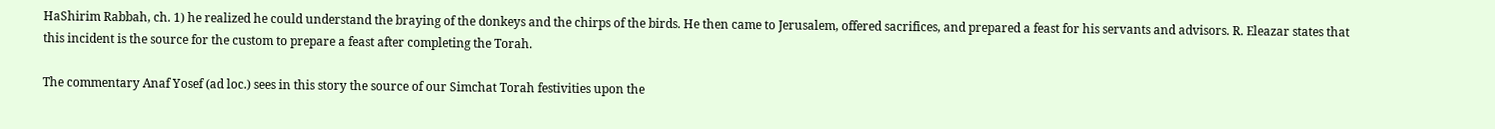HaShirim Rabbah, ch. 1) he realized he could understand the braying of the donkeys and the chirps of the birds. He then came to Jerusalem, offered sacrifices, and prepared a feast for his servants and advisors. R. Eleazar states that this incident is the source for the custom to prepare a feast after completing the Torah.

The commentary Anaf Yosef (ad loc.) sees in this story the source of our Simchat Torah festivities upon the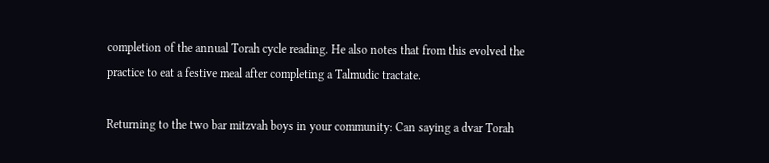completion of the annual Torah cycle reading. He also notes that from this evolved the practice to eat a festive meal after completing a Talmudic tractate.

Returning to the two bar mitzvah boys in your community: Can saying a dvar Torah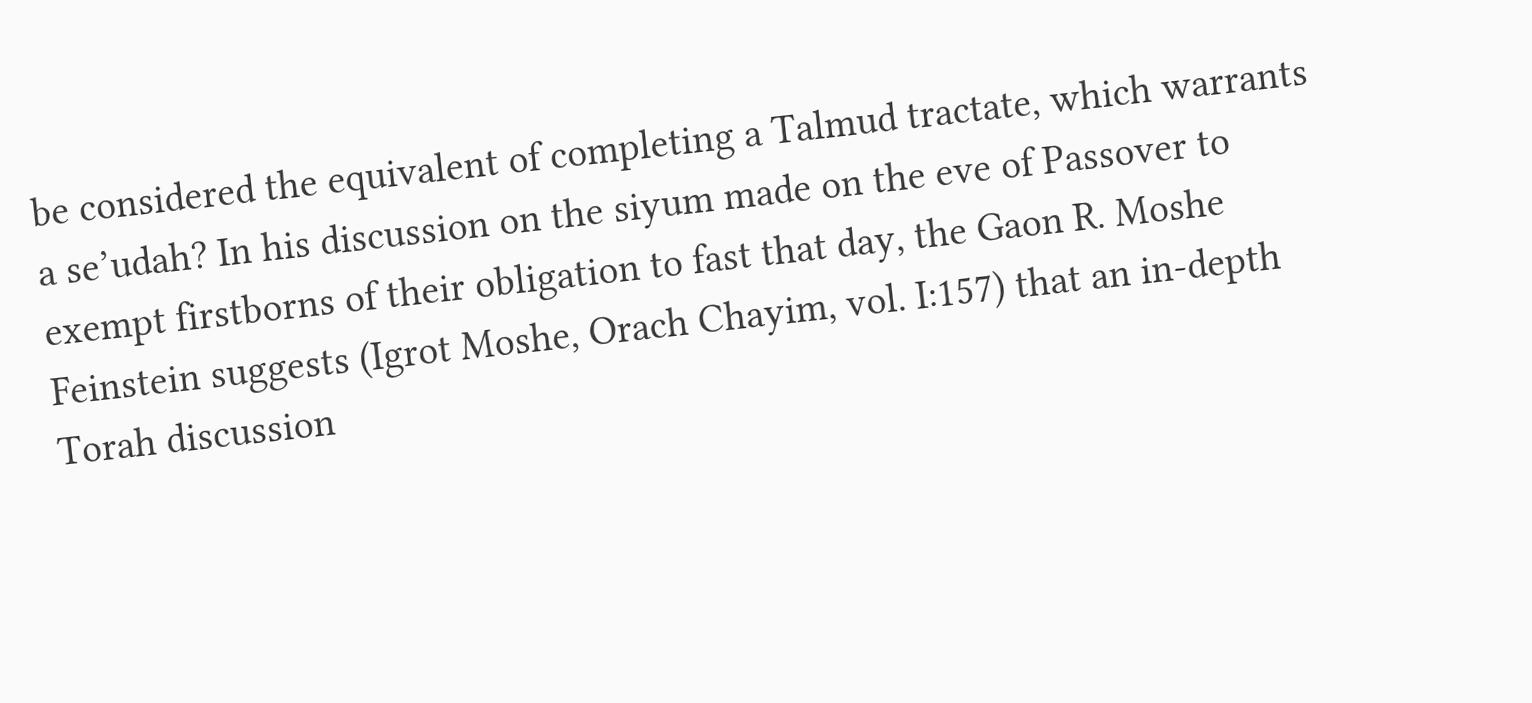be considered the equivalent of completing a Talmud tractate, which warrants a se’udah? In his discussion on the siyum made on the eve of Passover to exempt firstborns of their obligation to fast that day, the Gaon R. Moshe Feinstein suggests (Igrot Moshe, Orach Chayim, vol. I:157) that an in-depth Torah discussion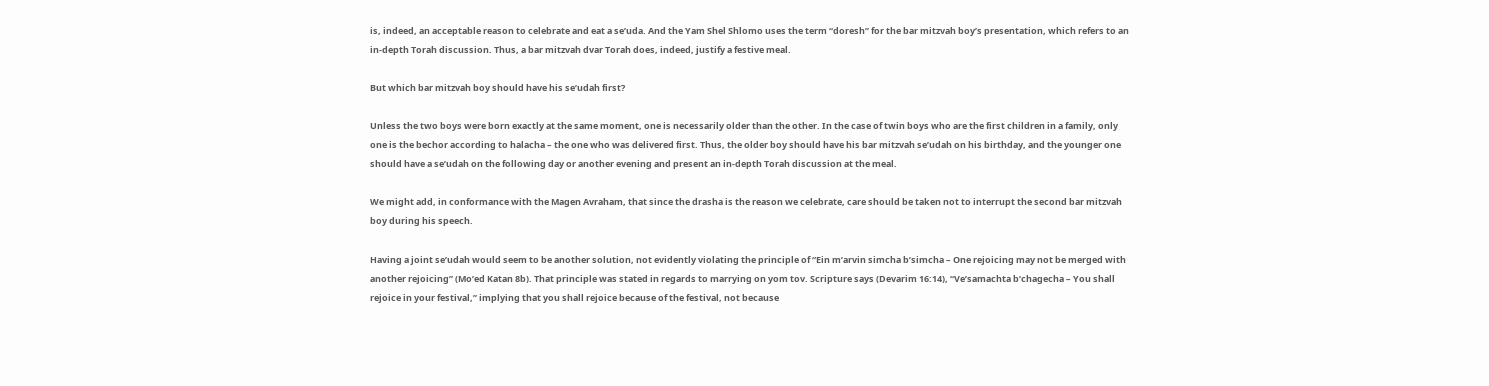is, indeed, an acceptable reason to celebrate and eat a se’uda. And the Yam Shel Shlomo uses the term “doresh” for the bar mitzvah boy’s presentation, which refers to an in-depth Torah discussion. Thus, a bar mitzvah dvar Torah does, indeed, justify a festive meal.

But which bar mitzvah boy should have his se’udah first?

Unless the two boys were born exactly at the same moment, one is necessarily older than the other. In the case of twin boys who are the first children in a family, only one is the bechor according to halacha – the one who was delivered first. Thus, the older boy should have his bar mitzvah se’udah on his birthday, and the younger one should have a se’udah on the following day or another evening and present an in-depth Torah discussion at the meal.

We might add, in conformance with the Magen Avraham, that since the drasha is the reason we celebrate, care should be taken not to interrupt the second bar mitzvah boy during his speech.

Having a joint se’udah would seem to be another solution, not evidently violating the principle of “Ein m’arvin simcha b’simcha – One rejoicing may not be merged with another rejoicing” (Mo’ed Katan 8b). That principle was stated in regards to marrying on yom tov. Scripture says (Devarim 16:14), “Ve’samachta b’chagecha – You shall rejoice in your festival,” implying that you shall rejoice because of the festival, not because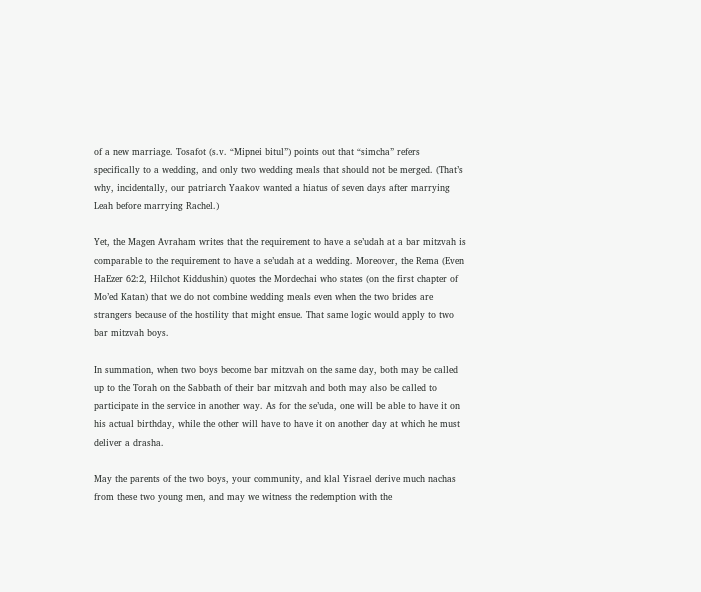of a new marriage. Tosafot (s.v. “Mipnei bitul”) points out that “simcha” refers specifically to a wedding, and only two wedding meals that should not be merged. (That’s why, incidentally, our patriarch Yaakov wanted a hiatus of seven days after marrying Leah before marrying Rachel.)

Yet, the Magen Avraham writes that the requirement to have a se’udah at a bar mitzvah is comparable to the requirement to have a se’udah at a wedding. Moreover, the Rema (Even HaEzer 62:2, Hilchot Kiddushin) quotes the Mordechai who states (on the first chapter of Mo’ed Katan) that we do not combine wedding meals even when the two brides are strangers because of the hostility that might ensue. That same logic would apply to two bar mitzvah boys.

In summation, when two boys become bar mitzvah on the same day, both may be called up to the Torah on the Sabbath of their bar mitzvah and both may also be called to participate in the service in another way. As for the se’uda, one will be able to have it on his actual birthday, while the other will have to have it on another day at which he must deliver a drasha.

May the parents of the two boys, your community, and klal Yisrael derive much nachas from these two young men, and may we witness the redemption with the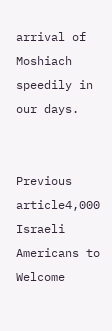arrival of Moshiach speedily in our days.


Previous article4,000 Israeli Americans to Welcome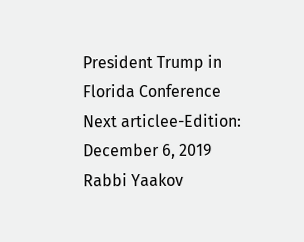President Trump in Florida Conference
Next articlee-Edition: December 6, 2019
Rabbi Yaakov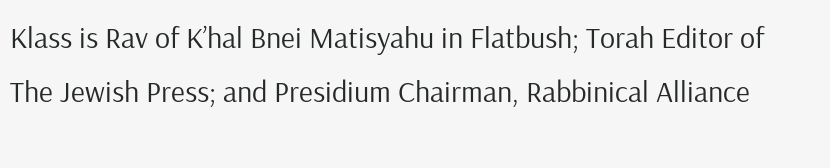Klass is Rav of K’hal Bnei Matisyahu in Flatbush; Torah Editor of The Jewish Press; and Presidium Chairman, Rabbinical Alliance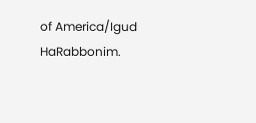of America/Igud HaRabbonim.